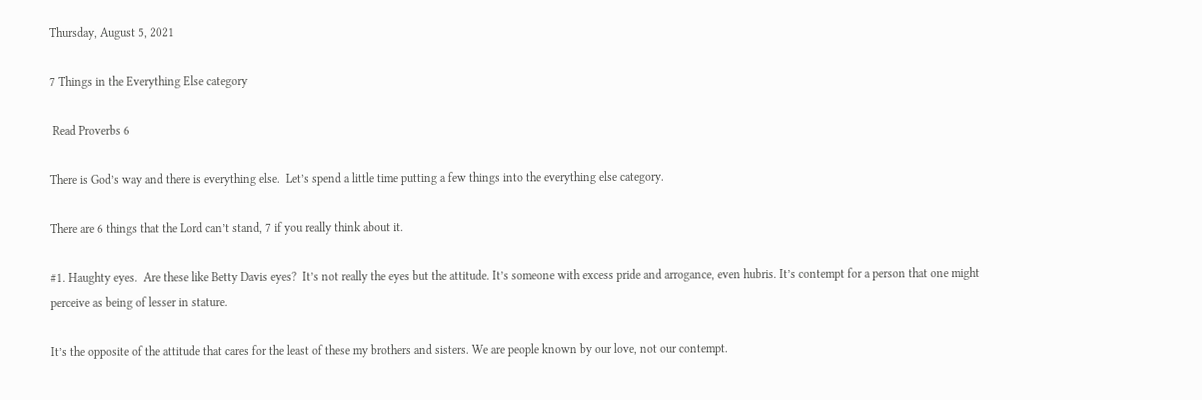Thursday, August 5, 2021

7 Things in the Everything Else category

 Read Proverbs 6

There is God’s way and there is everything else.  Let’s spend a little time putting a few things into the everything else category.

There are 6 things that the Lord can’t stand, 7 if you really think about it.

#1. Haughty eyes.  Are these like Betty Davis eyes?  It’s not really the eyes but the attitude. It’s someone with excess pride and arrogance, even hubris. It’s contempt for a person that one might perceive as being of lesser in stature.

It’s the opposite of the attitude that cares for the least of these my brothers and sisters. We are people known by our love, not our contempt.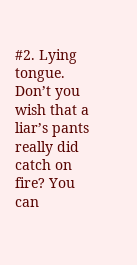#2. Lying tongue.  Don’t you wish that a liar’s pants really did catch on fire? You can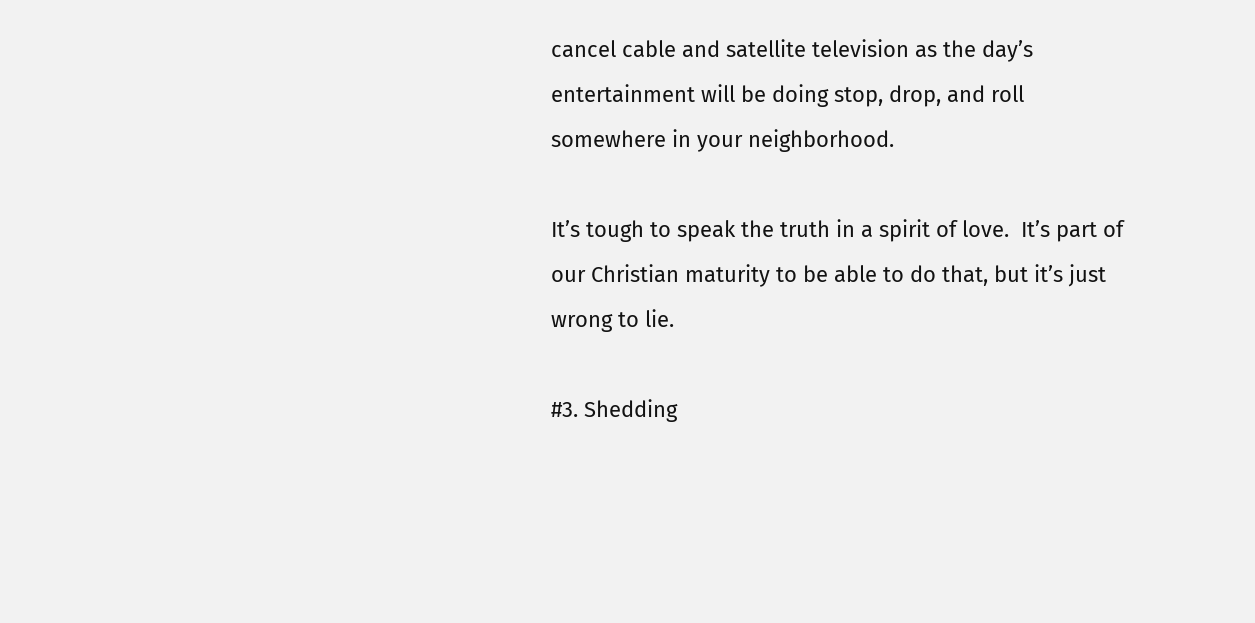cancel cable and satellite television as the day’s entertainment will be doing stop, drop, and roll somewhere in your neighborhood.

It’s tough to speak the truth in a spirit of love.  It’s part of our Christian maturity to be able to do that, but it’s just wrong to lie.

#3. Shedding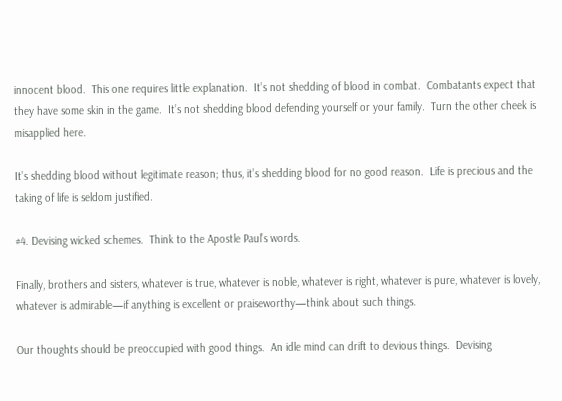innocent blood.  This one requires little explanation.  It’s not shedding of blood in combat.  Combatants expect that they have some skin in the game.  It’s not shedding blood defending yourself or your family.  Turn the other cheek is misapplied here.

It’s shedding blood without legitimate reason; thus, it’s shedding blood for no good reason.  Life is precious and the taking of life is seldom justified.

#4. Devising wicked schemes.  Think to the Apostle Paul’s words.

Finally, brothers and sisters, whatever is true, whatever is noble, whatever is right, whatever is pure, whatever is lovely, whatever is admirable—if anything is excellent or praiseworthy—think about such things.

Our thoughts should be preoccupied with good things.  An idle mind can drift to devious things.  Devising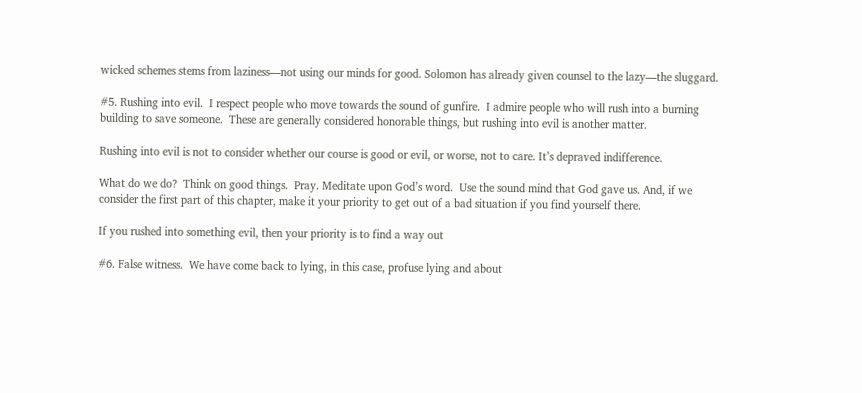wicked schemes stems from laziness—not using our minds for good. Solomon has already given counsel to the lazy—the sluggard.

#5. Rushing into evil.  I respect people who move towards the sound of gunfire.  I admire people who will rush into a burning building to save someone.  These are generally considered honorable things, but rushing into evil is another matter.

Rushing into evil is not to consider whether our course is good or evil, or worse, not to care. It’s depraved indifference.

What do we do?  Think on good things.  Pray. Meditate upon God’s word.  Use the sound mind that God gave us. And, if we consider the first part of this chapter, make it your priority to get out of a bad situation if you find yourself there.

If you rushed into something evil, then your priority is to find a way out

#6. False witness.  We have come back to lying, in this case, profuse lying and about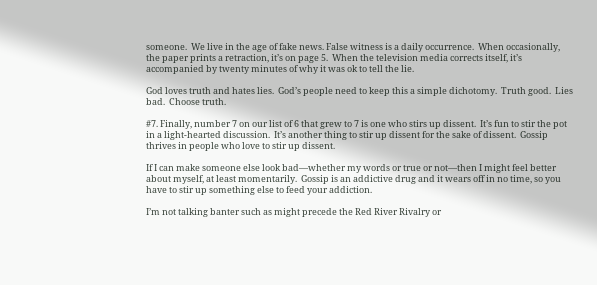someone.  We live in the age of fake news. False witness is a daily occurrence.  When occasionally, the paper prints a retraction, it’s on page 5.  When the television media corrects itself, it’s accompanied by twenty minutes of why it was ok to tell the lie.

God loves truth and hates lies.  God’s people need to keep this a simple dichotomy.  Truth good.  Lies bad.  Choose truth.

#7. Finally, number 7 on our list of 6 that grew to 7 is one who stirs up dissent.  It’s fun to stir the pot in a light-hearted discussion.  It’s another thing to stir up dissent for the sake of dissent.  Gossip thrives in people who love to stir up dissent.

If I can make someone else look bad—whether my words or true or not—then I might feel better about myself, at least momentarily.  Gossip is an addictive drug and it wears off in no time, so you have to stir up something else to feed your addiction.

I’m not talking banter such as might precede the Red River Rivalry or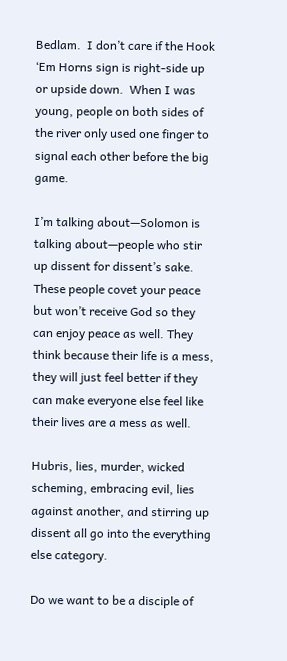Bedlam.  I don’t care if the Hook ‘Em Horns sign is right-side up or upside down.  When I was young, people on both sides of the river only used one finger to signal each other before the big game.

I’m talking about—Solomon is talking about—people who stir up dissent for dissent’s sake.  These people covet your peace but won’t receive God so they can enjoy peace as well. They think because their life is a mess, they will just feel better if they can make everyone else feel like their lives are a mess as well.

Hubris, lies, murder, wicked scheming, embracing evil, lies against another, and stirring up dissent all go into the everything else category.

Do we want to be a disciple of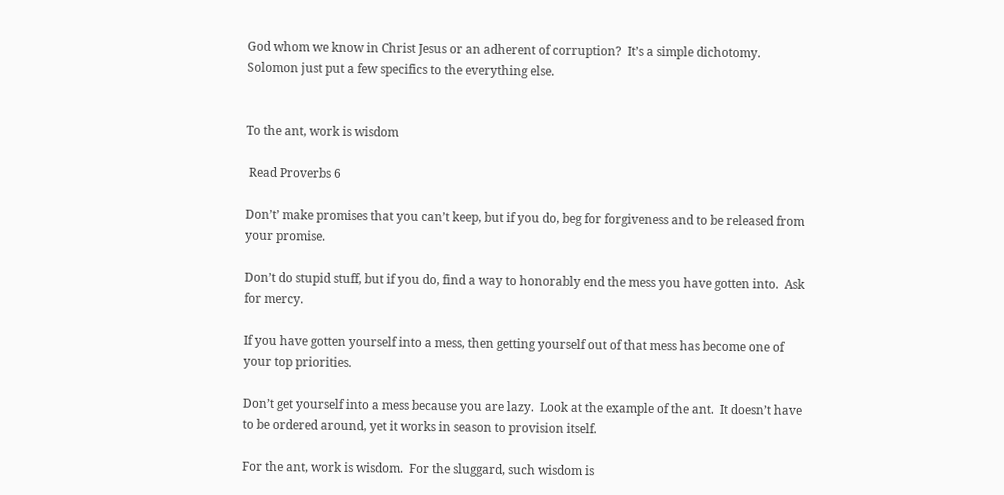God whom we know in Christ Jesus or an adherent of corruption?  It’s a simple dichotomy.  Solomon just put a few specifics to the everything else.


To the ant, work is wisdom

 Read Proverbs 6

Don’t’ make promises that you can’t keep, but if you do, beg for forgiveness and to be released from your promise.

Don’t do stupid stuff, but if you do, find a way to honorably end the mess you have gotten into.  Ask for mercy.

If you have gotten yourself into a mess, then getting yourself out of that mess has become one of your top priorities.

Don’t get yourself into a mess because you are lazy.  Look at the example of the ant.  It doesn’t have to be ordered around, yet it works in season to provision itself.

For the ant, work is wisdom.  For the sluggard, such wisdom is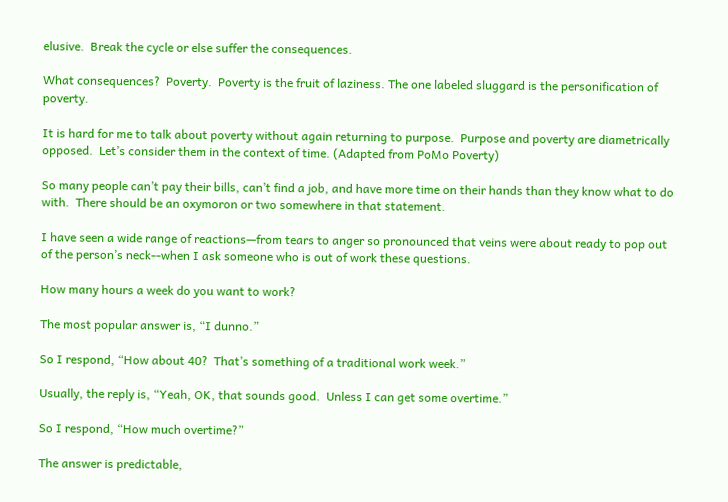elusive.  Break the cycle or else suffer the consequences.

What consequences?  Poverty.  Poverty is the fruit of laziness. The one labeled sluggard is the personification of poverty.

It is hard for me to talk about poverty without again returning to purpose.  Purpose and poverty are diametrically opposed.  Let’s consider them in the context of time. (Adapted from PoMo Poverty)

So many people can’t pay their bills, can’t find a job, and have more time on their hands than they know what to do with.  There should be an oxymoron or two somewhere in that statement.

I have seen a wide range of reactions—from tears to anger so pronounced that veins were about ready to pop out of the person’s neck--when I ask someone who is out of work these questions.

How many hours a week do you want to work?

The most popular answer is, “I dunno.”

So I respond, “How about 40?  That’s something of a traditional work week.”

Usually, the reply is, “Yeah, OK, that sounds good.  Unless I can get some overtime.”

So I respond, “How much overtime?”

The answer is predictable,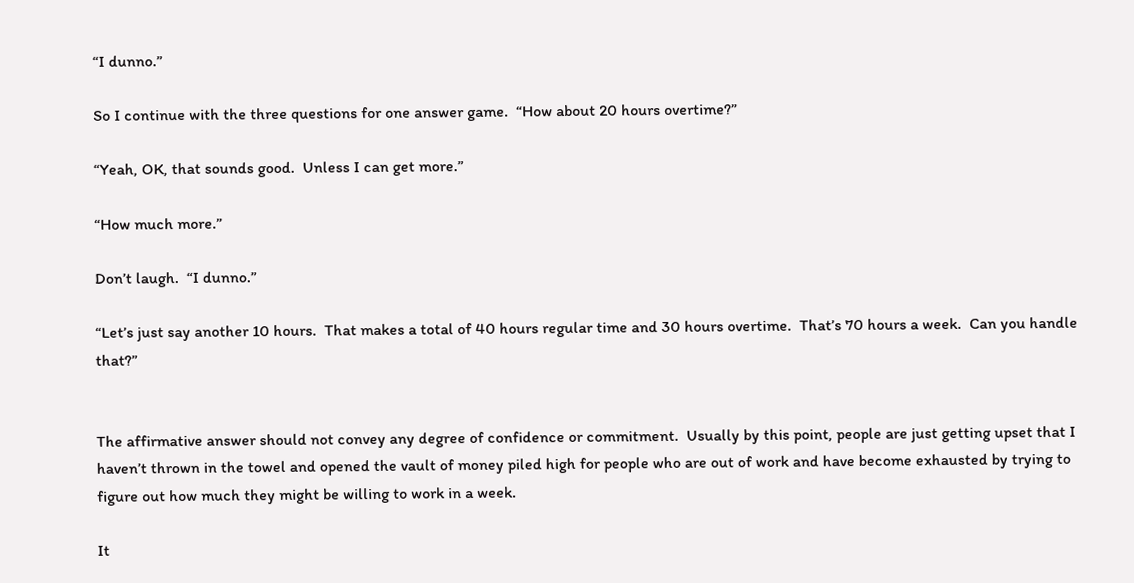“I dunno.”

So I continue with the three questions for one answer game.  “How about 20 hours overtime?”

“Yeah, OK, that sounds good.  Unless I can get more.”

“How much more.”

Don’t laugh.  “I dunno.”

“Let’s just say another 10 hours.  That makes a total of 40 hours regular time and 30 hours overtime.  That’s 70 hours a week.  Can you handle that?”


The affirmative answer should not convey any degree of confidence or commitment.  Usually by this point, people are just getting upset that I haven’t thrown in the towel and opened the vault of money piled high for people who are out of work and have become exhausted by trying to figure out how much they might be willing to work in a week.

It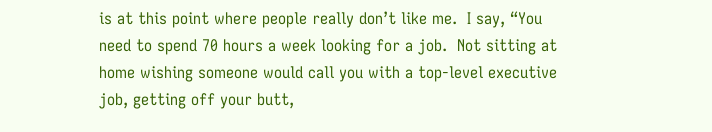is at this point where people really don’t like me.  I say, “You need to spend 70 hours a week looking for a job.  Not sitting at home wishing someone would call you with a top-level executive job, getting off your butt,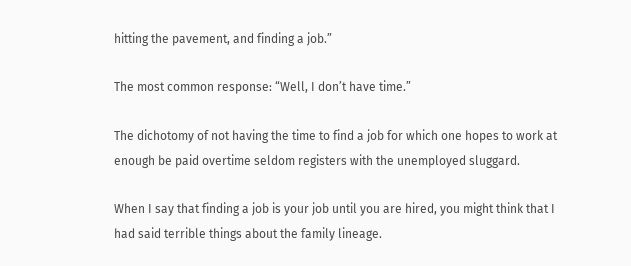hitting the pavement, and finding a job.”

The most common response: “Well, I don’t have time.”

The dichotomy of not having the time to find a job for which one hopes to work at enough be paid overtime seldom registers with the unemployed sluggard.

When I say that finding a job is your job until you are hired, you might think that I had said terrible things about the family lineage.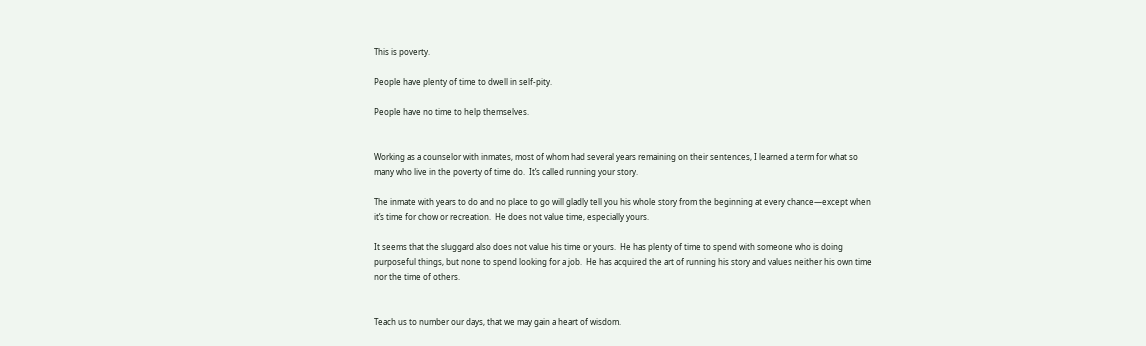This is poverty.

People have plenty of time to dwell in self-pity.

People have no time to help themselves.


Working as a counselor with inmates, most of whom had several years remaining on their sentences, I learned a term for what so many who live in the poverty of time do.  It’s called running your story.

The inmate with years to do and no place to go will gladly tell you his whole story from the beginning at every chance—except when it’s time for chow or recreation.  He does not value time, especially yours.

It seems that the sluggard also does not value his time or yours.  He has plenty of time to spend with someone who is doing purposeful things, but none to spend looking for a job.  He has acquired the art of running his story and values neither his own time nor the time of others.


Teach us to number our days, that we may gain a heart of wisdom.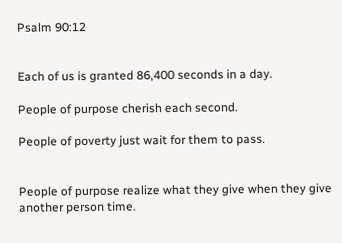Psalm 90:12


Each of us is granted 86,400 seconds in a day.

People of purpose cherish each second.

People of poverty just wait for them to pass.


People of purpose realize what they give when they give another person time.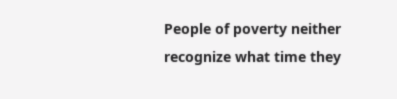People of poverty neither recognize what time they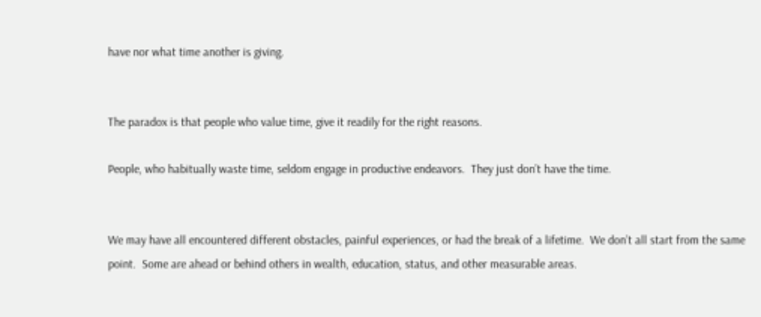have nor what time another is giving.


The paradox is that people who value time, give it readily for the right reasons.

People, who habitually waste time, seldom engage in productive endeavors.  They just don’t have the time.


We may have all encountered different obstacles, painful experiences, or had the break of a lifetime.  We don’t all start from the same point.  Some are ahead or behind others in wealth, education, status, and other measurable areas.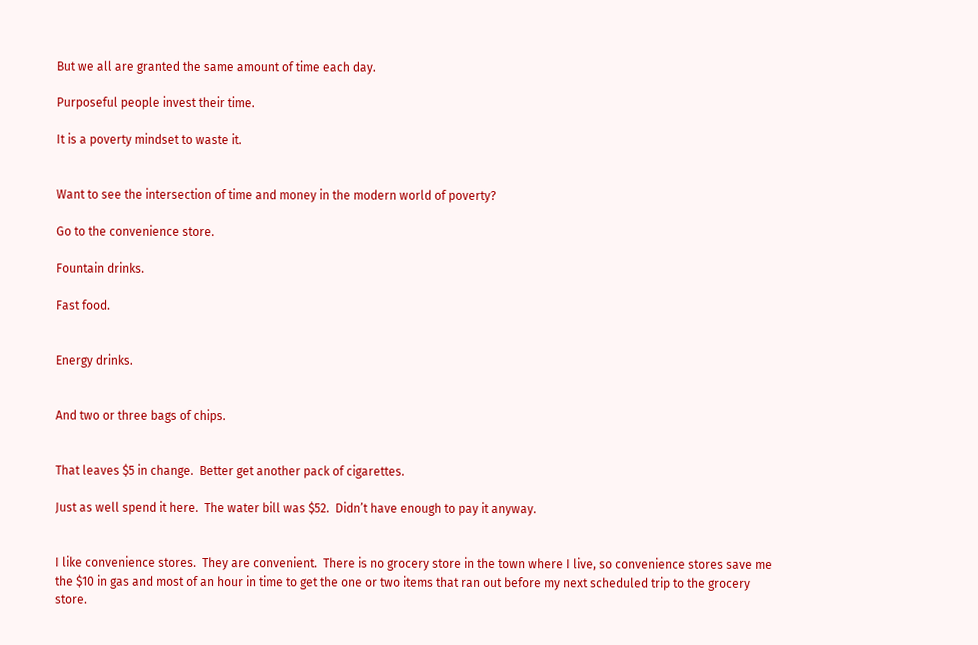But we all are granted the same amount of time each day.

Purposeful people invest their time.

It is a poverty mindset to waste it.


Want to see the intersection of time and money in the modern world of poverty?

Go to the convenience store.

Fountain drinks.

Fast food.


Energy drinks.


And two or three bags of chips.


That leaves $5 in change.  Better get another pack of cigarettes.

Just as well spend it here.  The water bill was $52.  Didn’t have enough to pay it anyway.


I like convenience stores.  They are convenient.  There is no grocery store in the town where I live, so convenience stores save me the $10 in gas and most of an hour in time to get the one or two items that ran out before my next scheduled trip to the grocery store.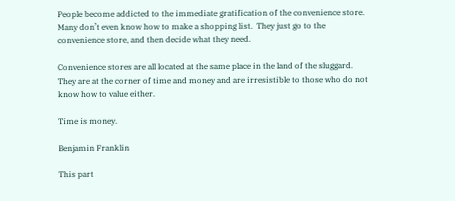People become addicted to the immediate gratification of the convenience store.  Many don’t even know how to make a shopping list.  They just go to the convenience store, and then decide what they need.

Convenience stores are all located at the same place in the land of the sluggard.  They are at the corner of time and money and are irresistible to those who do not know how to value either.

Time is money.

Benjamin Franklin

This part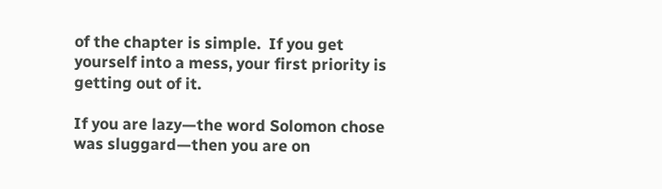of the chapter is simple.  If you get yourself into a mess, your first priority is getting out of it.

If you are lazy—the word Solomon chose was sluggard—then you are on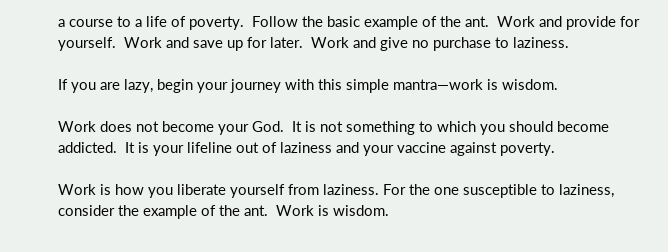a course to a life of poverty.  Follow the basic example of the ant.  Work and provide for yourself.  Work and save up for later.  Work and give no purchase to laziness.

If you are lazy, begin your journey with this simple mantra—work is wisdom.

Work does not become your God.  It is not something to which you should become addicted.  It is your lifeline out of laziness and your vaccine against poverty.

Work is how you liberate yourself from laziness. For the one susceptible to laziness, consider the example of the ant.  Work is wisdom.